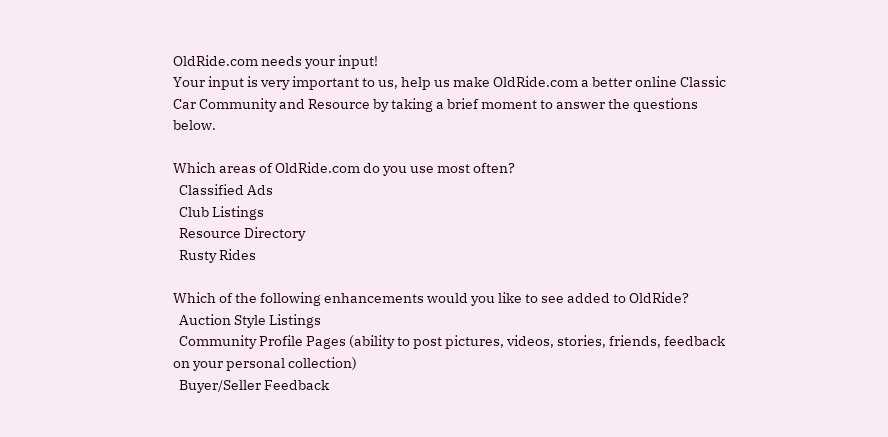OldRide.com needs your input!
Your input is very important to us, help us make OldRide.com a better online Classic Car Community and Resource by taking a brief moment to answer the questions below.

Which areas of OldRide.com do you use most often?
  Classified Ads
  Club Listings
  Resource Directory
  Rusty Rides

Which of the following enhancements would you like to see added to OldRide?
  Auction Style Listings
  Community Profile Pages (ability to post pictures, videos, stories, friends, feedback on your personal collection)
  Buyer/Seller Feedback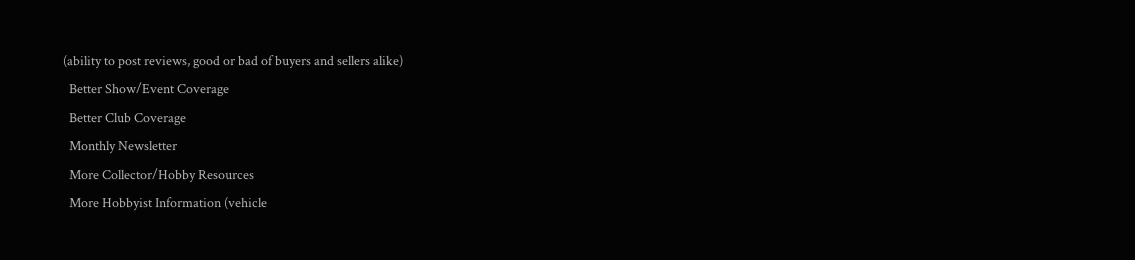(ability to post reviews, good or bad of buyers and sellers alike)
  Better Show/Event Coverage
  Better Club Coverage
  Monthly Newsletter
  More Collector/Hobby Resources
  More Hobbyist Information (vehicle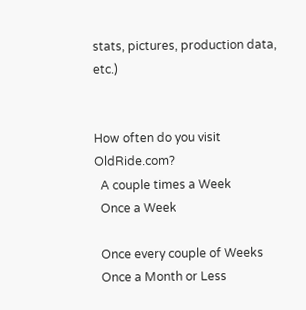stats, pictures, production data, etc.)


How often do you visit OldRide.com?
  A couple times a Week
  Once a Week

  Once every couple of Weeks
  Once a Month or Less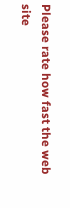Please rate how fast the web site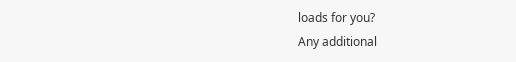loads for you?
Any additional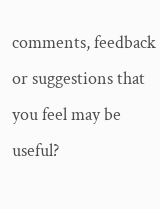comments, feedback or suggestions that you feel may be useful?